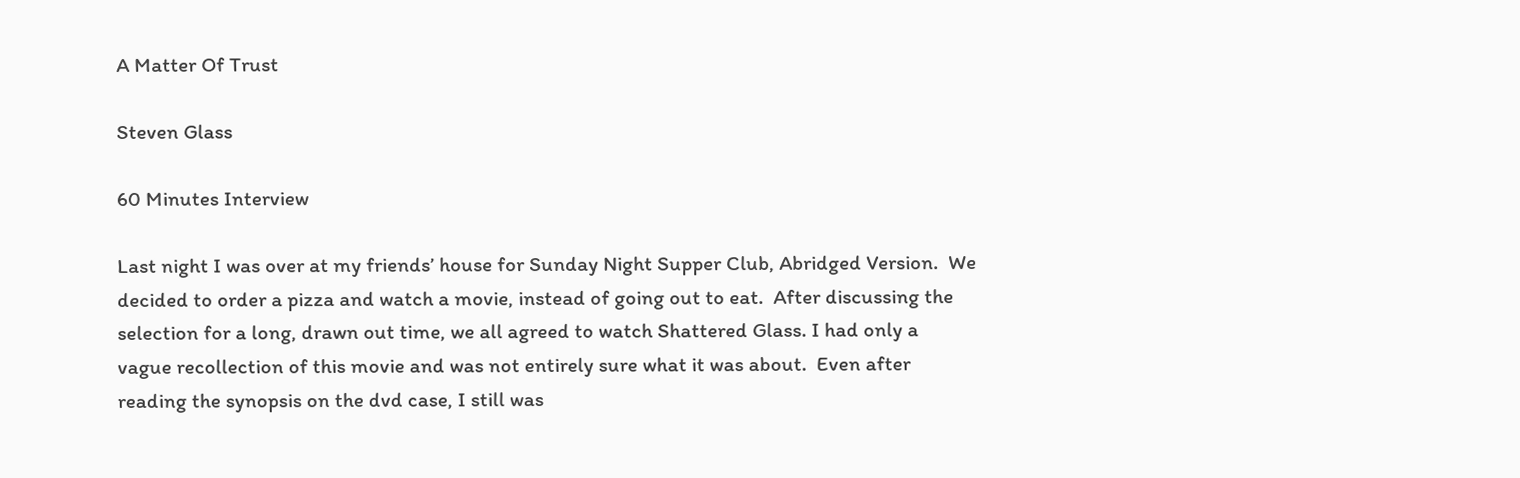A Matter Of Trust

Steven Glass

60 Minutes Interview

Last night I was over at my friends’ house for Sunday Night Supper Club, Abridged Version.  We decided to order a pizza and watch a movie, instead of going out to eat.  After discussing the selection for a long, drawn out time, we all agreed to watch Shattered Glass. I had only a vague recollection of this movie and was not entirely sure what it was about.  Even after reading the synopsis on the dvd case, I still was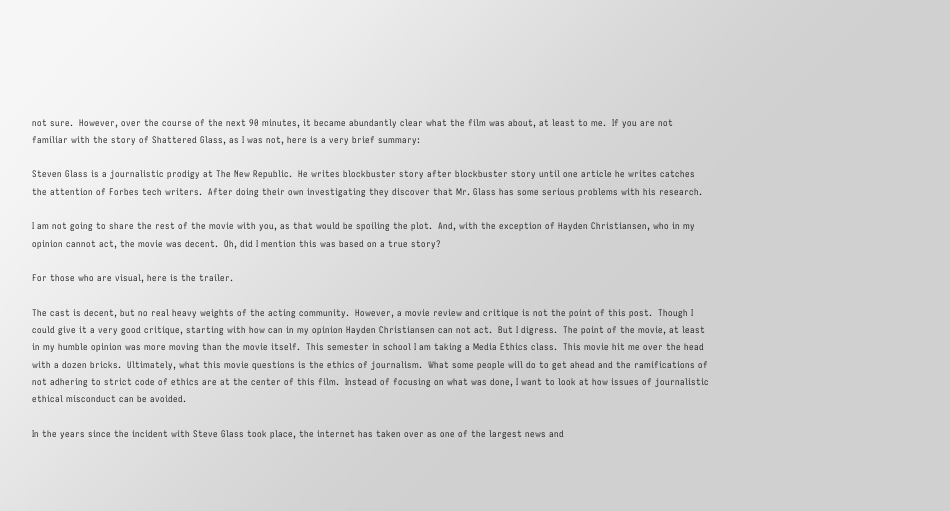not sure.  However, over the course of the next 90 minutes, it became abundantly clear what the film was about, at least to me.  If you are not familiar with the story of Shattered Glass, as I was not, here is a very brief summary:

Steven Glass is a journalistic prodigy at The New Republic.  He writes blockbuster story after blockbuster story until one article he writes catches the attention of Forbes tech writers.  After doing their own investigating they discover that Mr. Glass has some serious problems with his research.

I am not going to share the rest of the movie with you, as that would be spoiling the plot.  And, with the exception of Hayden Christiansen, who in my opinion cannot act, the movie was decent.  Oh, did I mention this was based on a true story?

For those who are visual, here is the trailer.

The cast is decent, but no real heavy weights of the acting community.  However, a movie review and critique is not the point of this post.  Though I could give it a very good critique, starting with how can in my opinion Hayden Christiansen can not act.  But I digress.  The point of the movie, at least in my humble opinion was more moving than the movie itself.  This semester in school I am taking a Media Ethics class.  This movie hit me over the head with a dozen bricks.  Ultimately, what this movie questions is the ethics of journalism.  What some people will do to get ahead and the ramifications of not adhering to strict code of ethics are at the center of this film.  Instead of focusing on what was done, I want to look at how issues of journalistic ethical misconduct can be avoided.

In the years since the incident with Steve Glass took place, the internet has taken over as one of the largest news and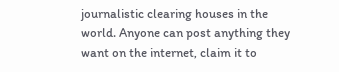journalistic clearing houses in the world. Anyone can post anything they want on the internet, claim it to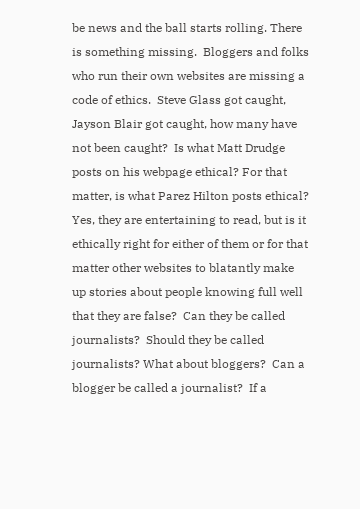be news and the ball starts rolling. There is something missing.  Bloggers and folks who run their own websites are missing a code of ethics.  Steve Glass got caught, Jayson Blair got caught, how many have not been caught?  Is what Matt Drudge posts on his webpage ethical? For that matter, is what Parez Hilton posts ethical?  Yes, they are entertaining to read, but is it ethically right for either of them or for that matter other websites to blatantly make up stories about people knowing full well that they are false?  Can they be called journalists?  Should they be called journalists? What about bloggers?  Can a blogger be called a journalist?  If a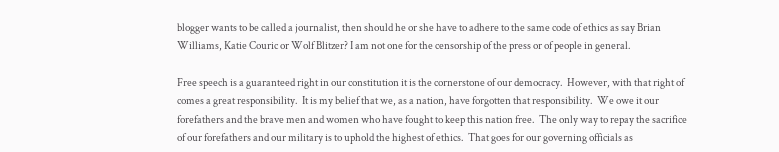blogger wants to be called a journalist, then should he or she have to adhere to the same code of ethics as say Brian Williams, Katie Couric or Wolf Blitzer? I am not one for the censorship of the press or of people in general.

Free speech is a guaranteed right in our constitution it is the cornerstone of our democracy.  However, with that right of comes a great responsibility.  It is my belief that we, as a nation, have forgotten that responsibility.  We owe it our forefathers and the brave men and women who have fought to keep this nation free.  The only way to repay the sacrifice of our forefathers and our military is to uphold the highest of ethics.  That goes for our governing officials as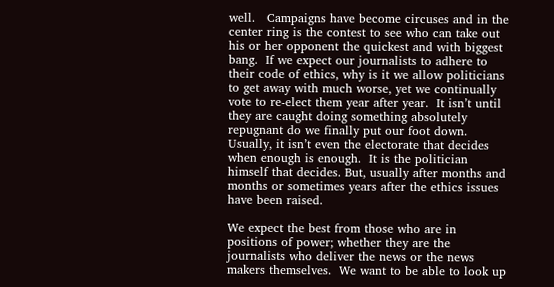well.   Campaigns have become circuses and in the center ring is the contest to see who can take out his or her opponent the quickest and with biggest bang.  If we expect our journalists to adhere to their code of ethics, why is it we allow politicians to get away with much worse, yet we continually vote to re-elect them year after year.  It isn’t until they are caught doing something absolutely repugnant do we finally put our foot down. Usually, it isn’t even the electorate that decides when enough is enough.  It is the politician himself that decides. But, usually after months and months or sometimes years after the ethics issues have been raised.

We expect the best from those who are in positions of power; whether they are the journalists who deliver the news or the news makers themselves.  We want to be able to look up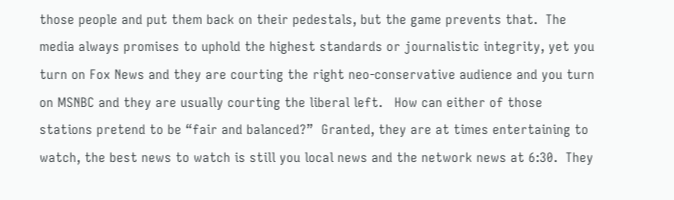those people and put them back on their pedestals, but the game prevents that.  The media always promises to uphold the highest standards or journalistic integrity, yet you turn on Fox News and they are courting the right neo-conservative audience and you turn on MSNBC and they are usually courting the liberal left.   How can either of those stations pretend to be “fair and balanced?”  Granted, they are at times entertaining to watch, the best news to watch is still you local news and the network news at 6:30.  They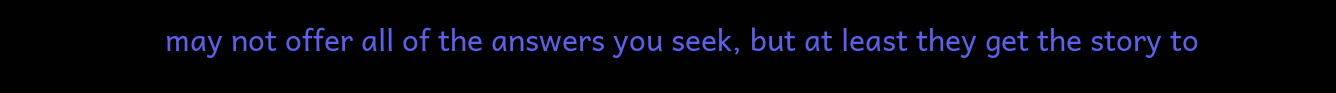may not offer all of the answers you seek, but at least they get the story to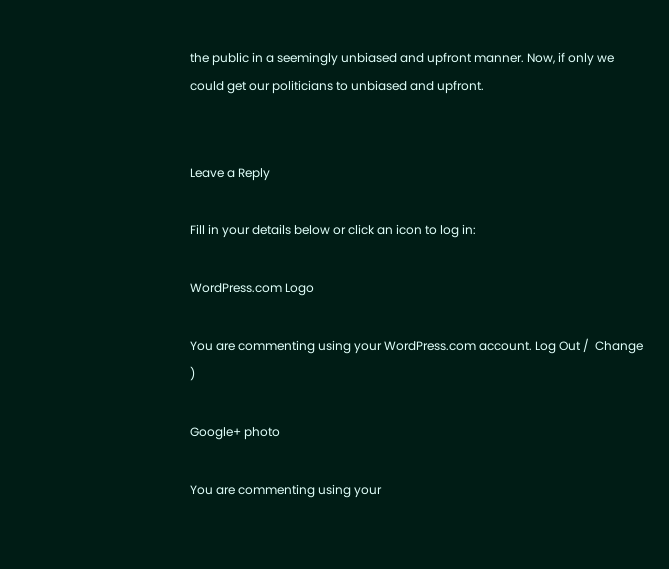the public in a seemingly unbiased and upfront manner. Now, if only we could get our politicians to unbiased and upfront.


Leave a Reply

Fill in your details below or click an icon to log in:

WordPress.com Logo

You are commenting using your WordPress.com account. Log Out /  Change )

Google+ photo

You are commenting using your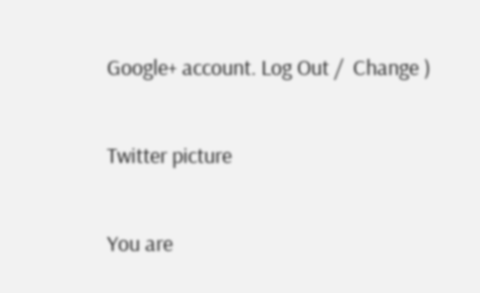Google+ account. Log Out /  Change )

Twitter picture

You are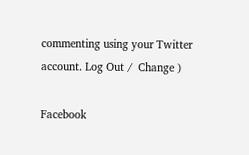commenting using your Twitter account. Log Out /  Change )

Facebook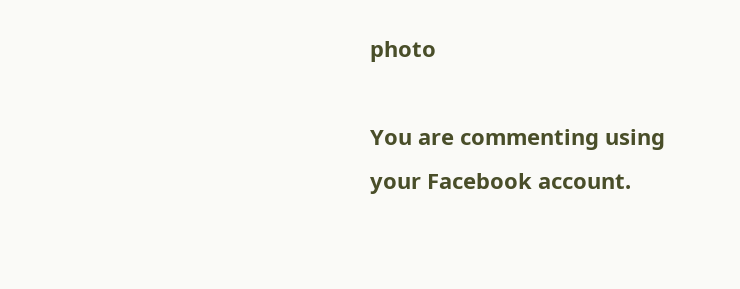photo

You are commenting using your Facebook account.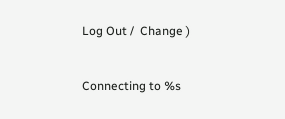Log Out /  Change )


Connecting to %s